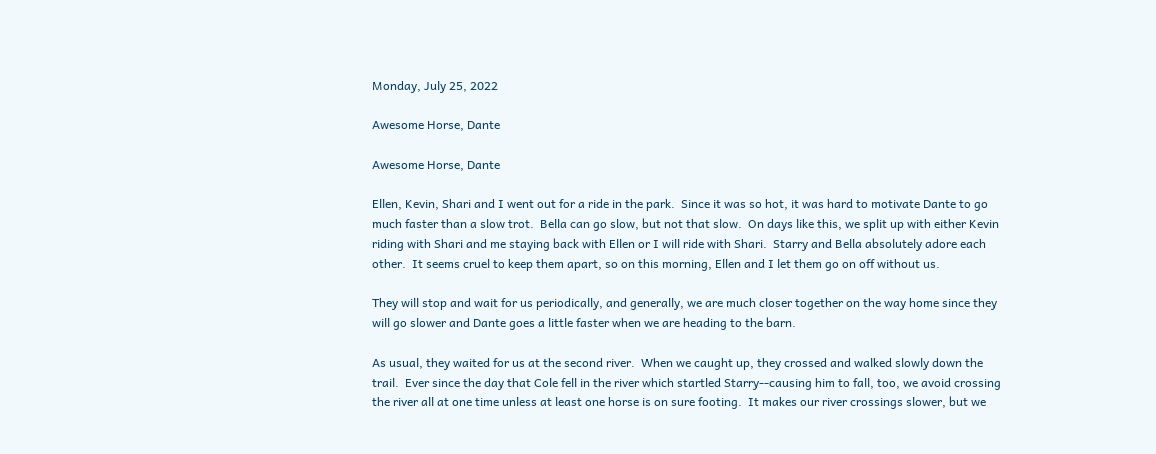Monday, July 25, 2022

Awesome Horse, Dante

Awesome Horse, Dante

Ellen, Kevin, Shari and I went out for a ride in the park.  Since it was so hot, it was hard to motivate Dante to go much faster than a slow trot.  Bella can go slow, but not that slow.  On days like this, we split up with either Kevin riding with Shari and me staying back with Ellen or I will ride with Shari.  Starry and Bella absolutely adore each other.  It seems cruel to keep them apart, so on this morning, Ellen and I let them go on off without us.

They will stop and wait for us periodically, and generally, we are much closer together on the way home since they will go slower and Dante goes a little faster when we are heading to the barn.

As usual, they waited for us at the second river.  When we caught up, they crossed and walked slowly down the trail.  Ever since the day that Cole fell in the river which startled Starry--causing him to fall, too, we avoid crossing the river all at one time unless at least one horse is on sure footing.  It makes our river crossings slower, but we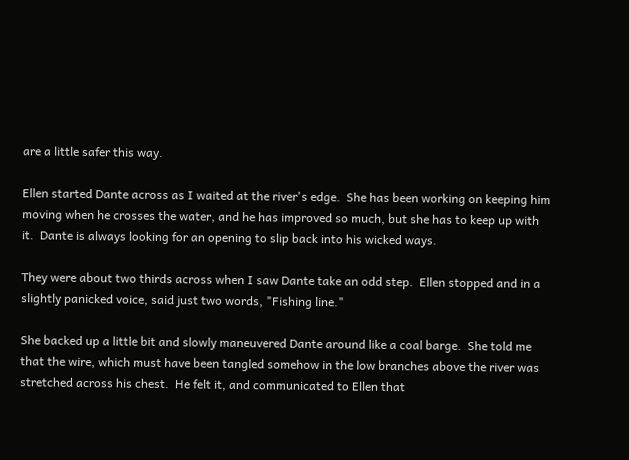are a little safer this way.

Ellen started Dante across as I waited at the river's edge.  She has been working on keeping him moving when he crosses the water, and he has improved so much, but she has to keep up with it.  Dante is always looking for an opening to slip back into his wicked ways.

They were about two thirds across when I saw Dante take an odd step.  Ellen stopped and in a slightly panicked voice, said just two words, "Fishing line."

She backed up a little bit and slowly maneuvered Dante around like a coal barge.  She told me that the wire, which must have been tangled somehow in the low branches above the river was stretched across his chest.  He felt it, and communicated to Ellen that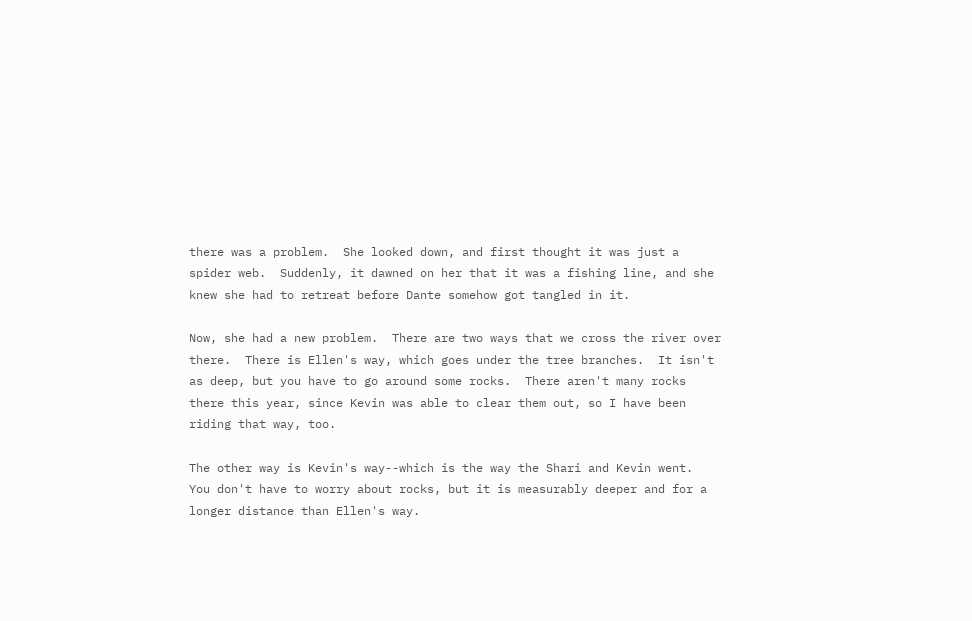there was a problem.  She looked down, and first thought it was just a spider web.  Suddenly, it dawned on her that it was a fishing line, and she knew she had to retreat before Dante somehow got tangled in it.

Now, she had a new problem.  There are two ways that we cross the river over there.  There is Ellen's way, which goes under the tree branches.  It isn't as deep, but you have to go around some rocks.  There aren't many rocks there this year, since Kevin was able to clear them out, so I have been riding that way, too.

The other way is Kevin's way--which is the way the Shari and Kevin went.  You don't have to worry about rocks, but it is measurably deeper and for a longer distance than Ellen's way.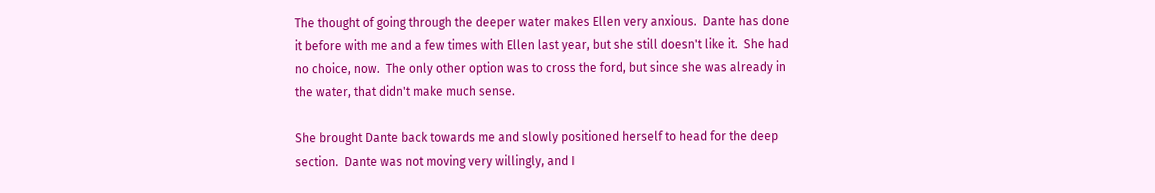The thought of going through the deeper water makes Ellen very anxious.  Dante has done it before with me and a few times with Ellen last year, but she still doesn't like it.  She had no choice, now.  The only other option was to cross the ford, but since she was already in the water, that didn't make much sense.

She brought Dante back towards me and slowly positioned herself to head for the deep section.  Dante was not moving very willingly, and I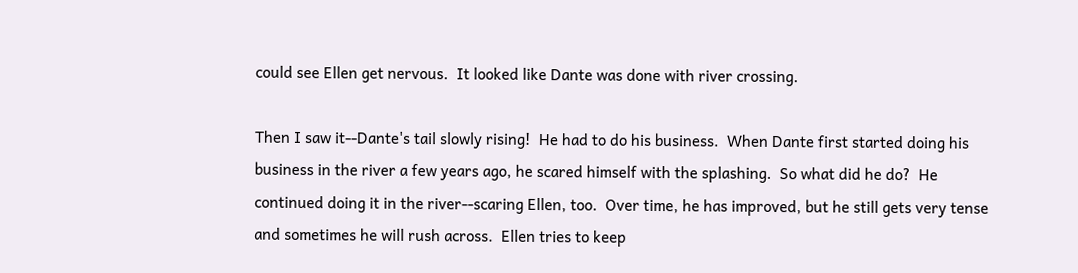could see Ellen get nervous.  It looked like Dante was done with river crossing.

Then I saw it--Dante's tail slowly rising!  He had to do his business.  When Dante first started doing his business in the river a few years ago, he scared himself with the splashing.  So what did he do?  He continued doing it in the river--scaring Ellen, too.  Over time, he has improved, but he still gets very tense and sometimes he will rush across.  Ellen tries to keep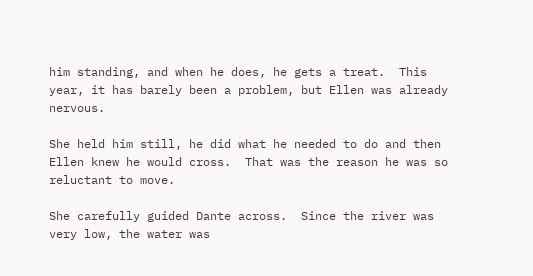him standing, and when he does, he gets a treat.  This year, it has barely been a problem, but Ellen was already nervous.

She held him still, he did what he needed to do and then Ellen knew he would cross.  That was the reason he was so reluctant to move.

She carefully guided Dante across.  Since the river was very low, the water was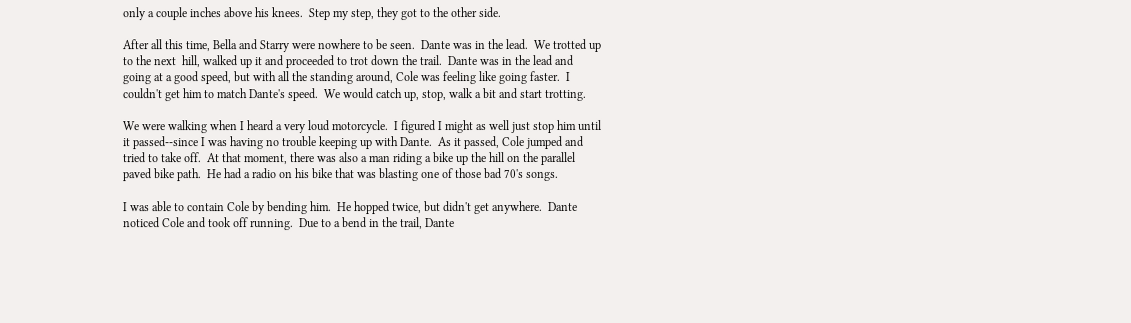only a couple inches above his knees.  Step my step, they got to the other side.

After all this time, Bella and Starry were nowhere to be seen.  Dante was in the lead.  We trotted up to the next  hill, walked up it and proceeded to trot down the trail.  Dante was in the lead and going at a good speed, but with all the standing around, Cole was feeling like going faster.  I couldn't get him to match Dante's speed.  We would catch up, stop, walk a bit and start trotting.

We were walking when I heard a very loud motorcycle.  I figured I might as well just stop him until it passed--since I was having no trouble keeping up with Dante.  As it passed, Cole jumped and tried to take off.  At that moment, there was also a man riding a bike up the hill on the parallel paved bike path.  He had a radio on his bike that was blasting one of those bad 70's songs.

I was able to contain Cole by bending him.  He hopped twice, but didn't get anywhere.  Dante noticed Cole and took off running.  Due to a bend in the trail, Dante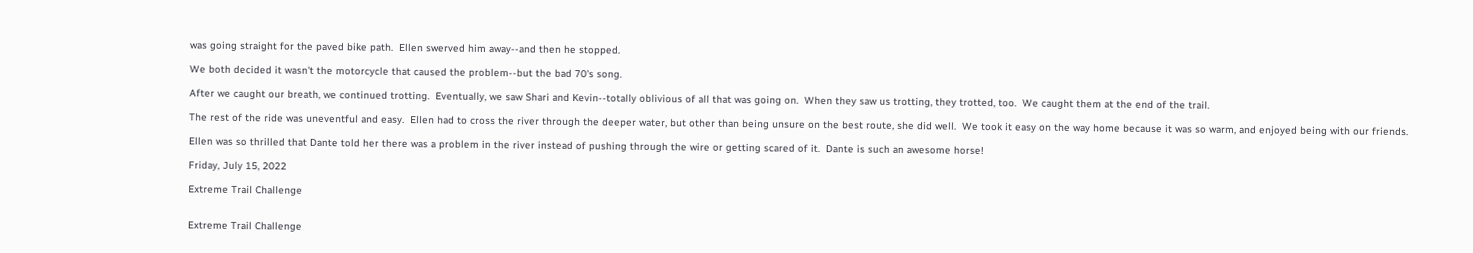was going straight for the paved bike path.  Ellen swerved him away--and then he stopped.

We both decided it wasn't the motorcycle that caused the problem--but the bad 70's song.

After we caught our breath, we continued trotting.  Eventually, we saw Shari and Kevin--totally oblivious of all that was going on.  When they saw us trotting, they trotted, too.  We caught them at the end of the trail.

The rest of the ride was uneventful and easy.  Ellen had to cross the river through the deeper water, but other than being unsure on the best route, she did well.  We took it easy on the way home because it was so warm, and enjoyed being with our friends.

Ellen was so thrilled that Dante told her there was a problem in the river instead of pushing through the wire or getting scared of it.  Dante is such an awesome horse!

Friday, July 15, 2022

Extreme Trail Challenge


Extreme Trail Challenge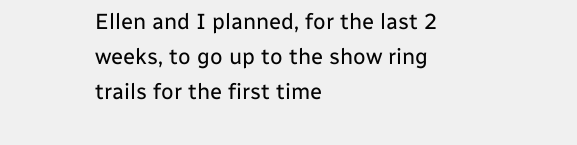Ellen and I planned, for the last 2 weeks, to go up to the show ring trails for the first time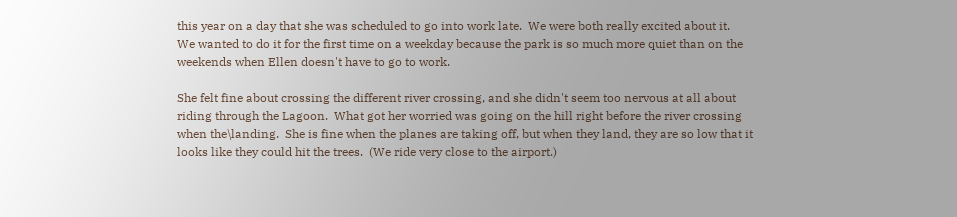this year on a day that she was scheduled to go into work late.  We were both really excited about it.  We wanted to do it for the first time on a weekday because the park is so much more quiet than on the weekends when Ellen doesn't have to go to work.

She felt fine about crossing the different river crossing, and she didn't seem too nervous at all about riding through the Lagoon.  What got her worried was going on the hill right before the river crossing when the\landing.  She is fine when the planes are taking off, but when they land, they are so low that it looks like they could hit the trees.  (We ride very close to the airport.)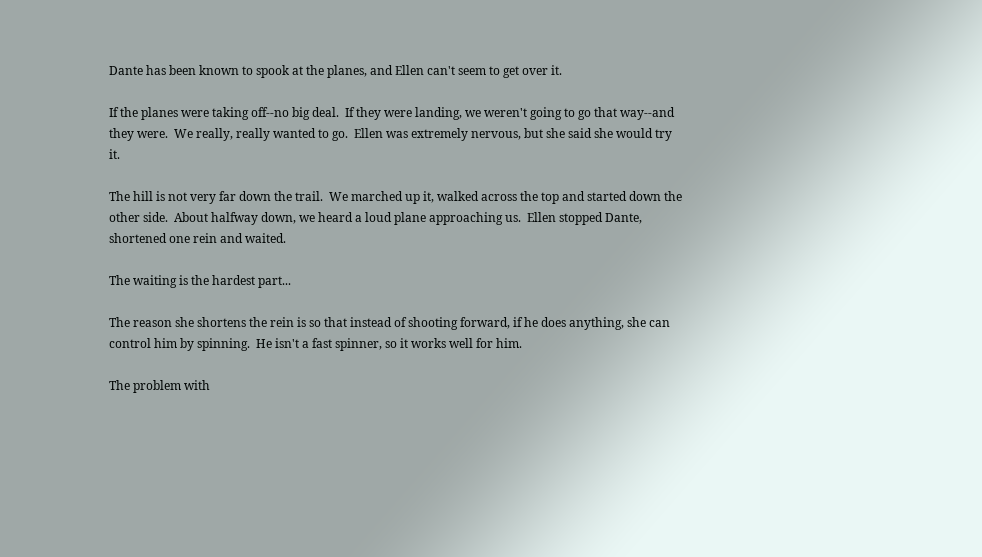Dante has been known to spook at the planes, and Ellen can't seem to get over it.

If the planes were taking off--no big deal.  If they were landing, we weren't going to go that way--and they were.  We really, really wanted to go.  Ellen was extremely nervous, but she said she would try it.

The hill is not very far down the trail.  We marched up it, walked across the top and started down the other side.  About halfway down, we heard a loud plane approaching us.  Ellen stopped Dante, shortened one rein and waited.

The waiting is the hardest part...

The reason she shortens the rein is so that instead of shooting forward, if he does anything, she can control him by spinning.  He isn't a fast spinner, so it works well for him.

The problem with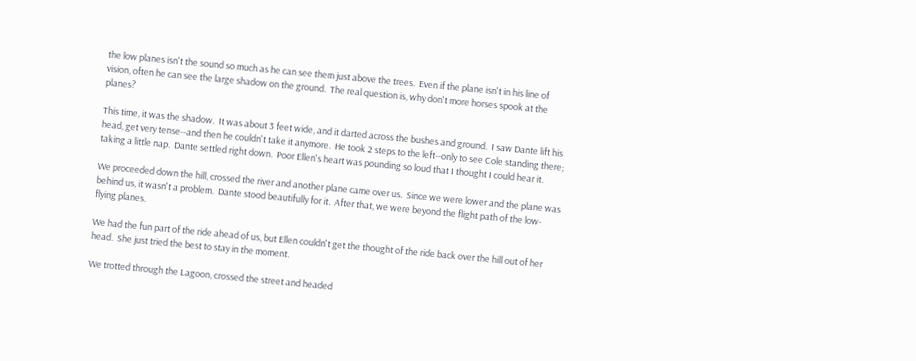the low planes isn't the sound so much as he can see them just above the trees.  Even if the plane isn't in his line of vision, often he can see the large shadow on the ground.  The real question is, why don't more horses spook at the planes?

This time, it was the shadow.  It was about 3 feet wide, and it darted across the bushes and ground.  I saw Dante lift his head, get very tense--and then he couldn't take it anymore.  He took 2 steps to the left--only to see Cole standing there; taking a little nap.  Dante settled right down.  Poor Ellen's heart was pounding so loud that I thought I could hear it.

We proceeded down the hill, crossed the river and another plane came over us.  Since we were lower and the plane was behind us, it wasn't a problem.  Dante stood beautifully for it.  After that, we were beyond the flight path of the low-flying planes.

We had the fun part of the ride ahead of us, but Ellen couldn't get the thought of the ride back over the hill out of her head.  She just tried the best to stay in the moment.

We trotted through the Lagoon, crossed the street and headed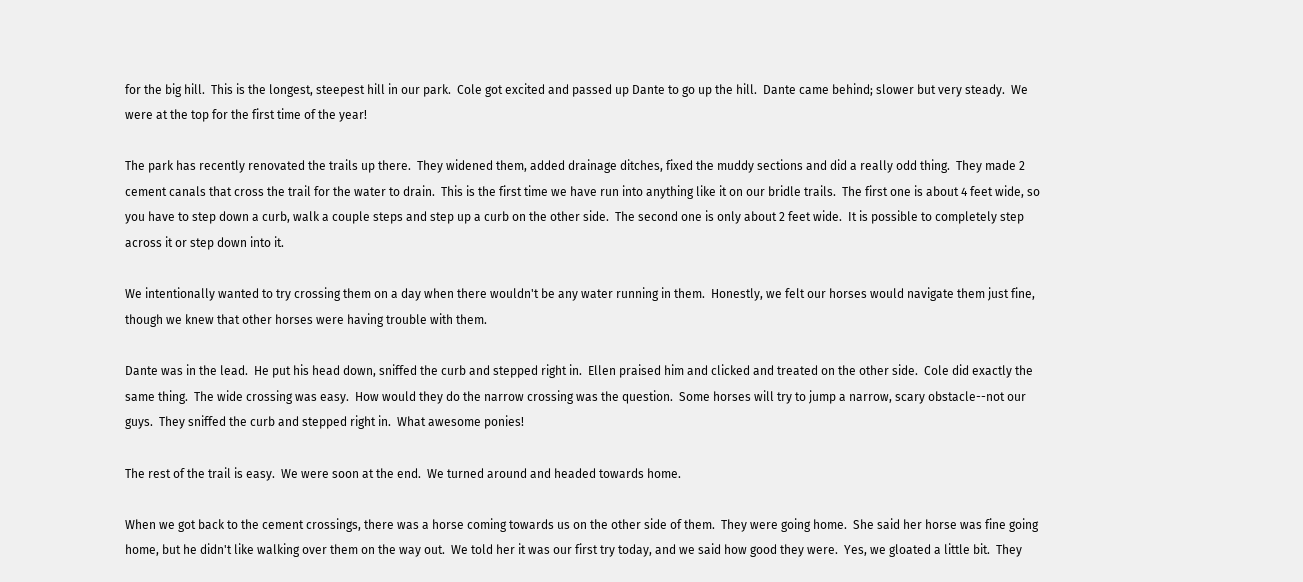for the big hill.  This is the longest, steepest hill in our park.  Cole got excited and passed up Dante to go up the hill.  Dante came behind; slower but very steady.  We were at the top for the first time of the year!

The park has recently renovated the trails up there.  They widened them, added drainage ditches, fixed the muddy sections and did a really odd thing.  They made 2 cement canals that cross the trail for the water to drain.  This is the first time we have run into anything like it on our bridle trails.  The first one is about 4 feet wide, so you have to step down a curb, walk a couple steps and step up a curb on the other side.  The second one is only about 2 feet wide.  It is possible to completely step across it or step down into it.

We intentionally wanted to try crossing them on a day when there wouldn't be any water running in them.  Honestly, we felt our horses would navigate them just fine, though we knew that other horses were having trouble with them.

Dante was in the lead.  He put his head down, sniffed the curb and stepped right in.  Ellen praised him and clicked and treated on the other side.  Cole did exactly the same thing.  The wide crossing was easy.  How would they do the narrow crossing was the question.  Some horses will try to jump a narrow, scary obstacle--not our guys.  They sniffed the curb and stepped right in.  What awesome ponies!

The rest of the trail is easy.  We were soon at the end.  We turned around and headed towards home.

When we got back to the cement crossings, there was a horse coming towards us on the other side of them.  They were going home.  She said her horse was fine going home, but he didn't like walking over them on the way out.  We told her it was our first try today, and we said how good they were.  Yes, we gloated a little bit.  They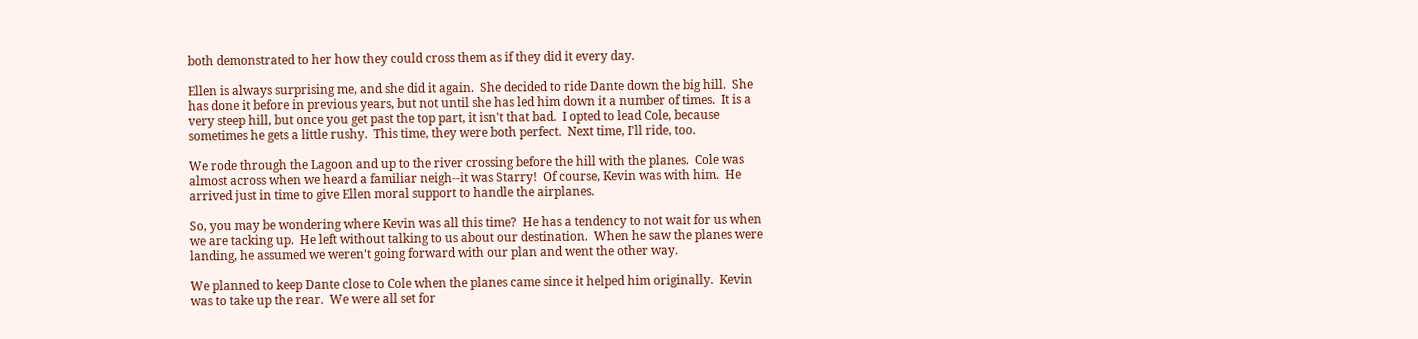both demonstrated to her how they could cross them as if they did it every day.

Ellen is always surprising me, and she did it again.  She decided to ride Dante down the big hill.  She has done it before in previous years, but not until she has led him down it a number of times.  It is a very steep hill, but once you get past the top part, it isn't that bad.  I opted to lead Cole, because sometimes he gets a little rushy.  This time, they were both perfect.  Next time, I'll ride, too.

We rode through the Lagoon and up to the river crossing before the hill with the planes.  Cole was almost across when we heard a familiar neigh--it was Starry!  Of course, Kevin was with him.  He arrived just in time to give Ellen moral support to handle the airplanes.

So, you may be wondering where Kevin was all this time?  He has a tendency to not wait for us when we are tacking up.  He left without talking to us about our destination.  When he saw the planes were landing, he assumed we weren't going forward with our plan and went the other way.

We planned to keep Dante close to Cole when the planes came since it helped him originally.  Kevin was to take up the rear.  We were all set for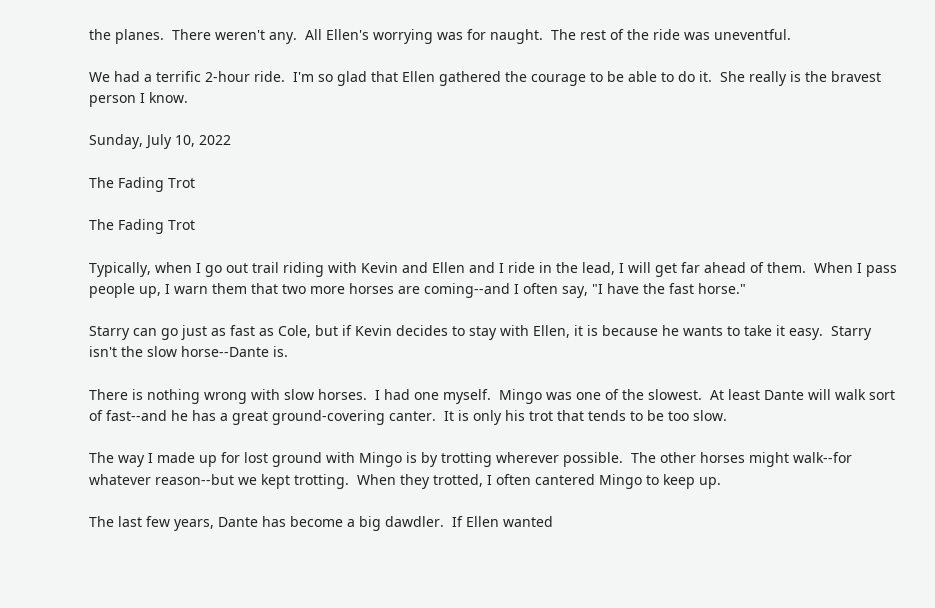the planes.  There weren't any.  All Ellen's worrying was for naught.  The rest of the ride was uneventful.

We had a terrific 2-hour ride.  I'm so glad that Ellen gathered the courage to be able to do it.  She really is the bravest person I know.

Sunday, July 10, 2022

The Fading Trot

The Fading Trot

Typically, when I go out trail riding with Kevin and Ellen and I ride in the lead, I will get far ahead of them.  When I pass people up, I warn them that two more horses are coming--and I often say, "I have the fast horse."

Starry can go just as fast as Cole, but if Kevin decides to stay with Ellen, it is because he wants to take it easy.  Starry isn't the slow horse--Dante is.

There is nothing wrong with slow horses.  I had one myself.  Mingo was one of the slowest.  At least Dante will walk sort of fast--and he has a great ground-covering canter.  It is only his trot that tends to be too slow.

The way I made up for lost ground with Mingo is by trotting wherever possible.  The other horses might walk--for whatever reason--but we kept trotting.  When they trotted, I often cantered Mingo to keep up.

The last few years, Dante has become a big dawdler.  If Ellen wanted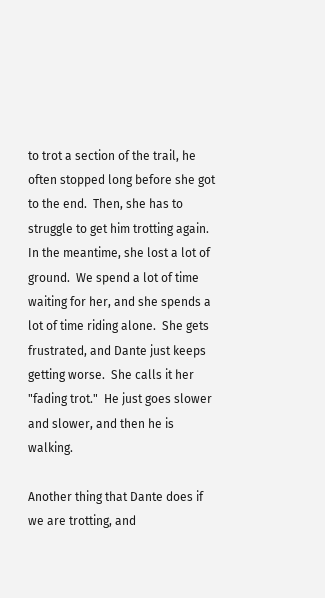to trot a section of the trail, he often stopped long before she got to the end.  Then, she has to struggle to get him trotting again.  In the meantime, she lost a lot of ground.  We spend a lot of time waiting for her, and she spends a lot of time riding alone.  She gets frustrated, and Dante just keeps getting worse.  She calls it her "fading trot."  He just goes slower and slower, and then he is walking.

Another thing that Dante does if we are trotting, and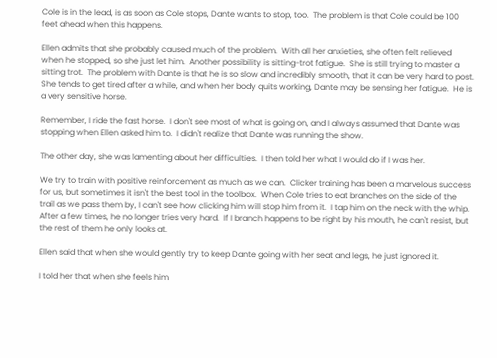Cole is in the lead, is as soon as Cole stops, Dante wants to stop, too.  The problem is that Cole could be 100 feet ahead when this happens.

Ellen admits that she probably caused much of the problem.  With all her anxieties, she often felt relieved when he stopped, so she just let him.  Another possibility is sitting-trot fatigue.  She is still trying to master a sitting trot.  The problem with Dante is that he is so slow and incredibly smooth, that it can be very hard to post.  She tends to get tired after a while, and when her body quits working, Dante may be sensing her fatigue.  He is a very sensitive horse.

Remember, I ride the fast horse.  I don't see most of what is going on, and I always assumed that Dante was stopping when Ellen asked him to.  I didn't realize that Dante was running the show.

The other day, she was lamenting about her difficulties.  I then told her what I would do if I was her.

We try to train with positive reinforcement as much as we can.  Clicker training has been a marvelous success for us, but sometimes it isn't the best tool in the toolbox.  When Cole tries to eat branches on the side of the trail as we pass them by, I can't see how clicking him will stop him from it.  I tap him on the neck with the whip.  After a few times, he no longer tries very hard.  If I branch happens to be right by his mouth, he can't resist, but the rest of them he only looks at.

Ellen said that when she would gently try to keep Dante going with her seat and legs, he just ignored it.

I told her that when she feels him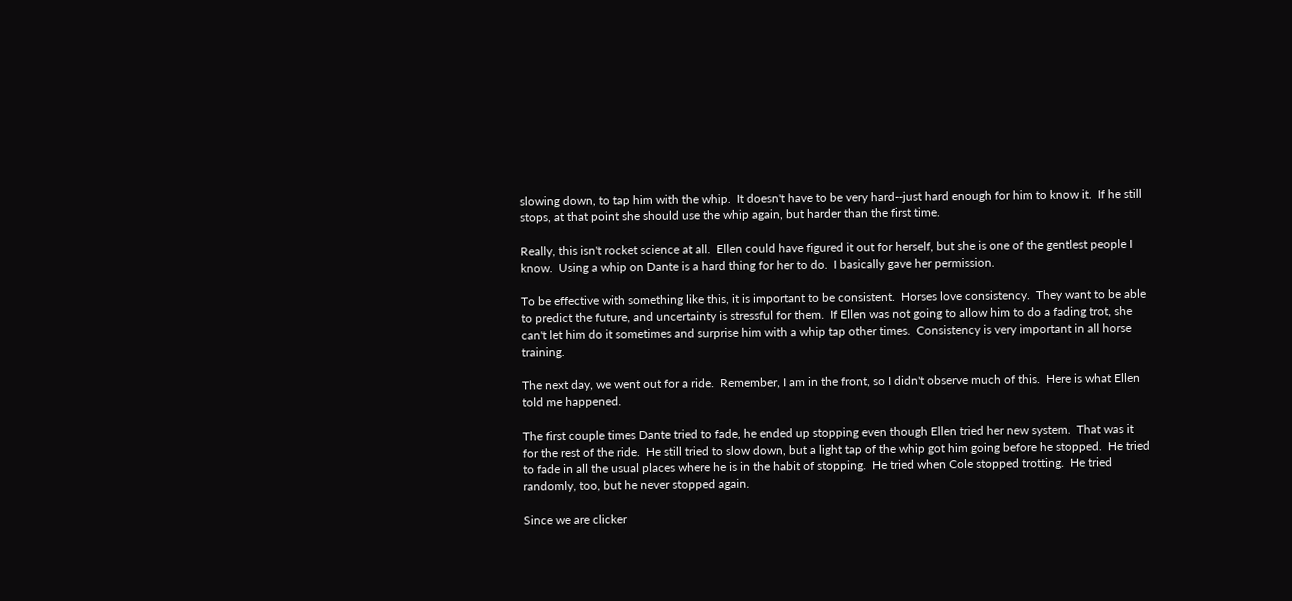slowing down, to tap him with the whip.  It doesn't have to be very hard--just hard enough for him to know it.  If he still stops, at that point she should use the whip again, but harder than the first time.

Really, this isn't rocket science at all.  Ellen could have figured it out for herself, but she is one of the gentlest people I know.  Using a whip on Dante is a hard thing for her to do.  I basically gave her permission.

To be effective with something like this, it is important to be consistent.  Horses love consistency.  They want to be able to predict the future, and uncertainty is stressful for them.  If Ellen was not going to allow him to do a fading trot, she can't let him do it sometimes and surprise him with a whip tap other times.  Consistency is very important in all horse training.

The next day, we went out for a ride.  Remember, I am in the front, so I didn't observe much of this.  Here is what Ellen told me happened.

The first couple times Dante tried to fade, he ended up stopping even though Ellen tried her new system.  That was it for the rest of the ride.  He still tried to slow down, but a light tap of the whip got him going before he stopped.  He tried to fade in all the usual places where he is in the habit of stopping.  He tried when Cole stopped trotting.  He tried randomly, too, but he never stopped again.

Since we are clicker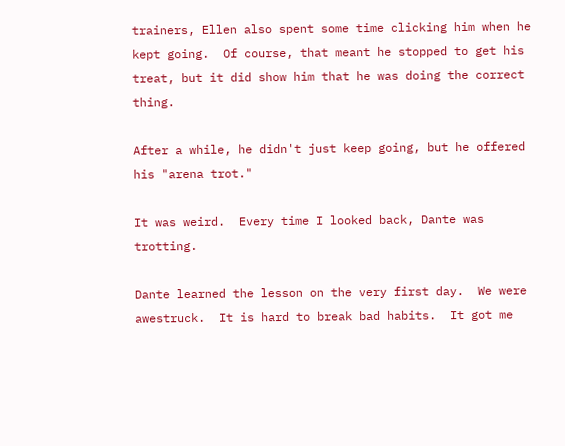trainers, Ellen also spent some time clicking him when he kept going.  Of course, that meant he stopped to get his treat, but it did show him that he was doing the correct thing.

After a while, he didn't just keep going, but he offered his "arena trot."

It was weird.  Every time I looked back, Dante was trotting.

Dante learned the lesson on the very first day.  We were awestruck.  It is hard to break bad habits.  It got me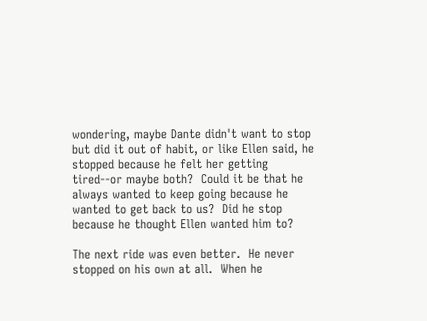wondering, maybe Dante didn't want to stop but did it out of habit, or like Ellen said, he stopped because he felt her getting tired--or maybe both?  Could it be that he always wanted to keep going because he wanted to get back to us?  Did he stop because he thought Ellen wanted him to?

The next ride was even better.  He never stopped on his own at all.  When he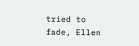tried to fade, Ellen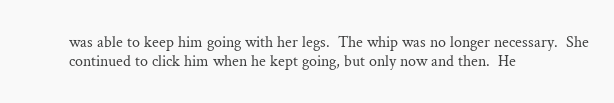was able to keep him going with her legs.  The whip was no longer necessary.  She continued to click him when he kept going, but only now and then.  He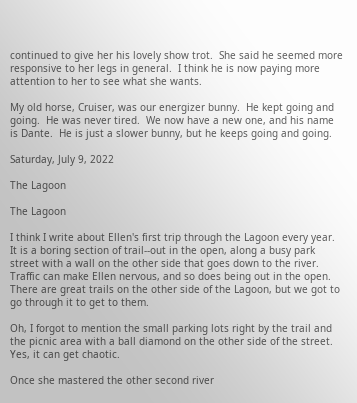continued to give her his lovely show trot.  She said he seemed more responsive to her legs in general.  I think he is now paying more attention to her to see what she wants.

My old horse, Cruiser, was our energizer bunny.  He kept going and going.  He was never tired.  We now have a new one, and his name is Dante.  He is just a slower bunny, but he keeps going and going.

Saturday, July 9, 2022

The Lagoon

The Lagoon

I think I write about Ellen's first trip through the Lagoon every year.  It is a boring section of trail--out in the open, along a busy park street with a wall on the other side that goes down to the river.  Traffic can make Ellen nervous, and so does being out in the open.  There are great trails on the other side of the Lagoon, but we got to go through it to get to them.

Oh, I forgot to mention the small parking lots right by the trail and the picnic area with a ball diamond on the other side of the street.  Yes, it can get chaotic.

Once she mastered the other second river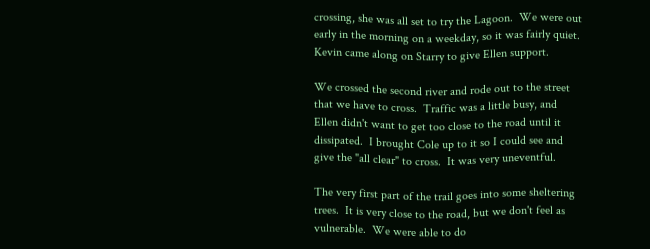crossing, she was all set to try the Lagoon.  We were out early in the morning on a weekday, so it was fairly quiet.  Kevin came along on Starry to give Ellen support.

We crossed the second river and rode out to the street that we have to cross.  Traffic was a little busy, and Ellen didn't want to get too close to the road until it dissipated.  I brought Cole up to it so I could see and give the "all clear" to cross.  It was very uneventful.

The very first part of the trail goes into some sheltering trees.  It is very close to the road, but we don't feel as vulnerable.  We were able to do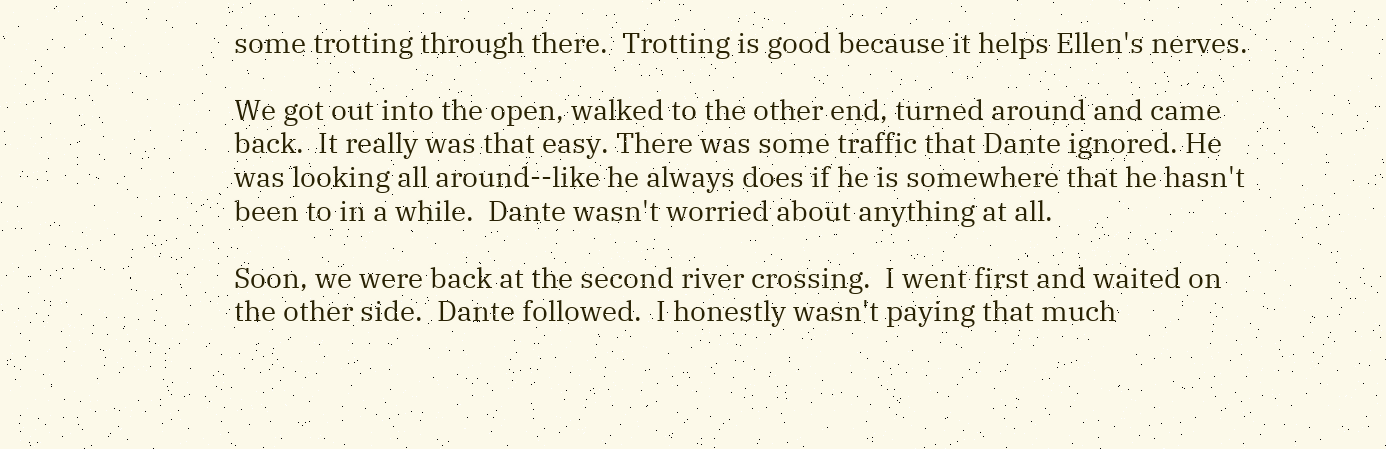some trotting through there.  Trotting is good because it helps Ellen's nerves.

We got out into the open, walked to the other end, turned around and came back.  It really was that easy. There was some traffic that Dante ignored. He was looking all around--like he always does if he is somewhere that he hasn't been to in a while.  Dante wasn't worried about anything at all.

Soon, we were back at the second river crossing.  I went first and waited on the other side.  Dante followed.  I honestly wasn't paying that much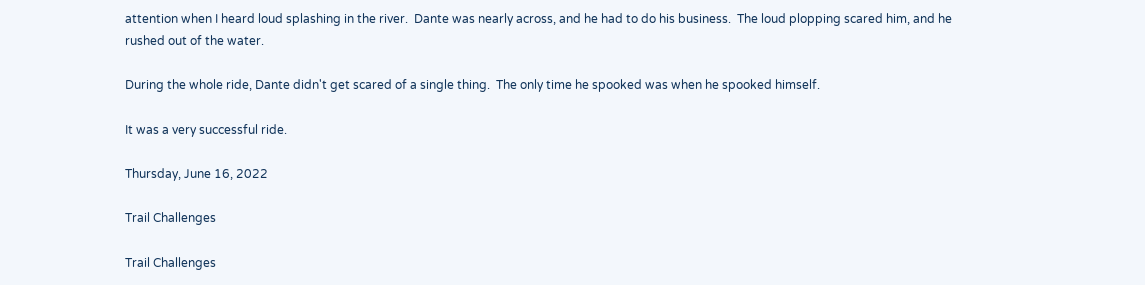attention when I heard loud splashing in the river.  Dante was nearly across, and he had to do his business.  The loud plopping scared him, and he rushed out of the water.

During the whole ride, Dante didn't get scared of a single thing.  The only time he spooked was when he spooked himself.

It was a very successful ride.

Thursday, June 16, 2022

Trail Challenges

Trail Challenges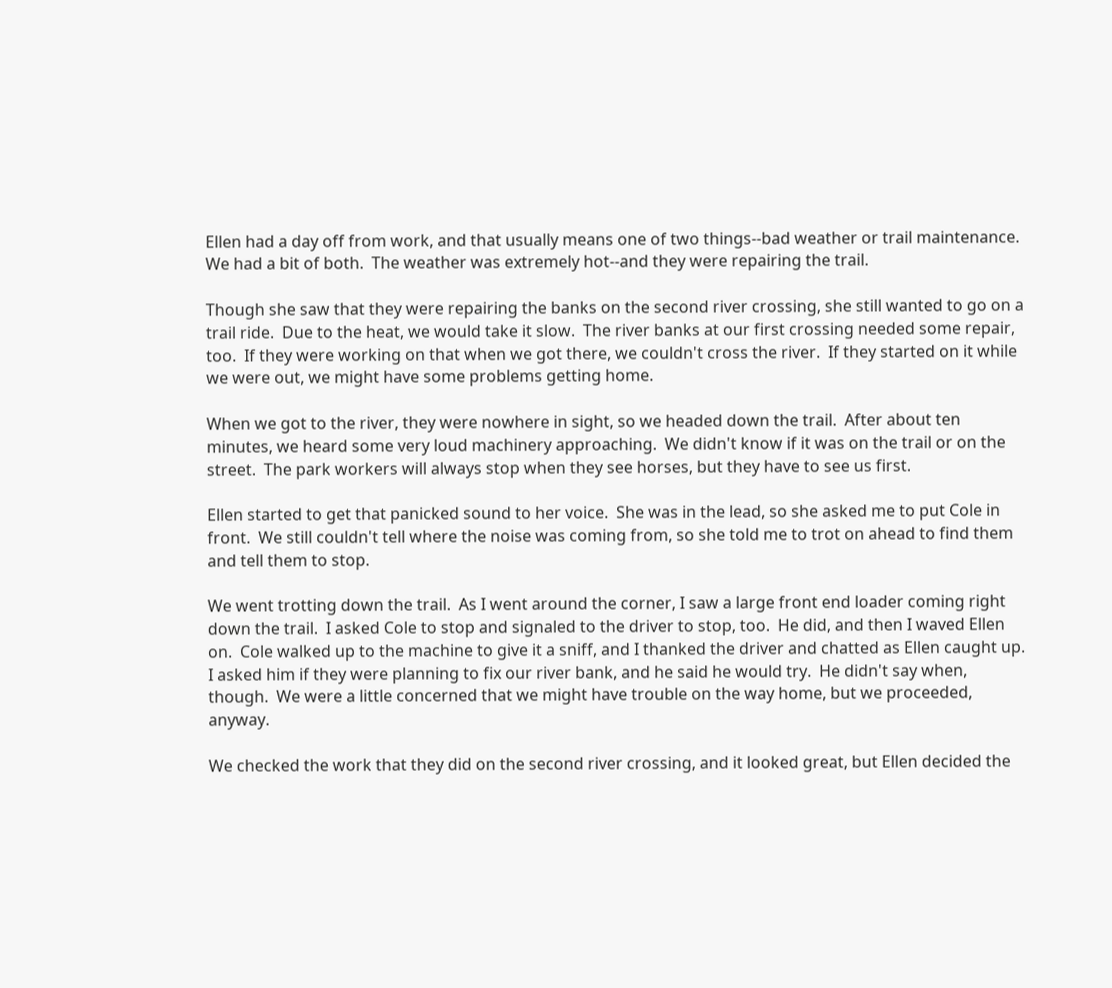Ellen had a day off from work, and that usually means one of two things--bad weather or trail maintenance.  We had a bit of both.  The weather was extremely hot--and they were repairing the trail.

Though she saw that they were repairing the banks on the second river crossing, she still wanted to go on a trail ride.  Due to the heat, we would take it slow.  The river banks at our first crossing needed some repair, too.  If they were working on that when we got there, we couldn't cross the river.  If they started on it while we were out, we might have some problems getting home.

When we got to the river, they were nowhere in sight, so we headed down the trail.  After about ten minutes, we heard some very loud machinery approaching.  We didn't know if it was on the trail or on the street.  The park workers will always stop when they see horses, but they have to see us first.

Ellen started to get that panicked sound to her voice.  She was in the lead, so she asked me to put Cole in front.  We still couldn't tell where the noise was coming from, so she told me to trot on ahead to find them and tell them to stop.

We went trotting down the trail.  As I went around the corner, I saw a large front end loader coming right down the trail.  I asked Cole to stop and signaled to the driver to stop, too.  He did, and then I waved Ellen on.  Cole walked up to the machine to give it a sniff, and I thanked the driver and chatted as Ellen caught up.  I asked him if they were planning to fix our river bank, and he said he would try.  He didn't say when, though.  We were a little concerned that we might have trouble on the way home, but we proceeded, anyway.

We checked the work that they did on the second river crossing, and it looked great, but Ellen decided the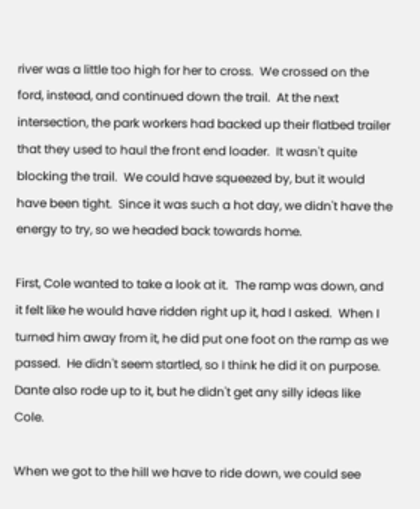river was a little too high for her to cross.  We crossed on the ford, instead, and continued down the trail.  At the next intersection, the park workers had backed up their flatbed trailer that they used to haul the front end loader.  It wasn't quite blocking the trail.  We could have squeezed by, but it would have been tight.  Since it was such a hot day, we didn't have the energy to try, so we headed back towards home.

First, Cole wanted to take a look at it.  The ramp was down, and it felt like he would have ridden right up it, had I asked.  When I turned him away from it, he did put one foot on the ramp as we passed.  He didn't seem startled, so I think he did it on purpose.  Dante also rode up to it, but he didn't get any silly ideas like Cole.

When we got to the hill we have to ride down, we could see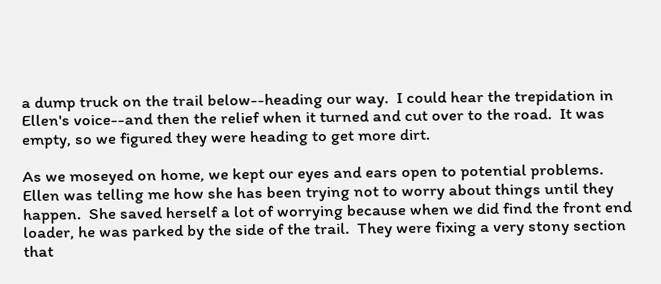a dump truck on the trail below--heading our way.  I could hear the trepidation in Ellen's voice--and then the relief when it turned and cut over to the road.  It was empty, so we figured they were heading to get more dirt.

As we moseyed on home, we kept our eyes and ears open to potential problems.  Ellen was telling me how she has been trying not to worry about things until they happen.  She saved herself a lot of worrying because when we did find the front end loader, he was parked by the side of the trail.  They were fixing a very stony section that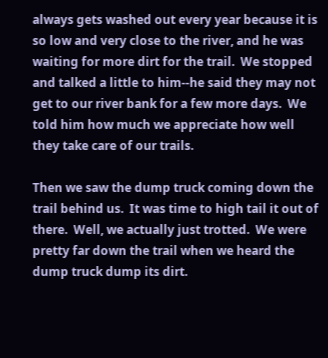always gets washed out every year because it is so low and very close to the river, and he was waiting for more dirt for the trail.  We stopped and talked a little to him--he said they may not get to our river bank for a few more days.  We told him how much we appreciate how well they take care of our trails.

Then we saw the dump truck coming down the trail behind us.  It was time to high tail it out of there.  Well, we actually just trotted.  We were pretty far down the trail when we heard the dump truck dump its dirt.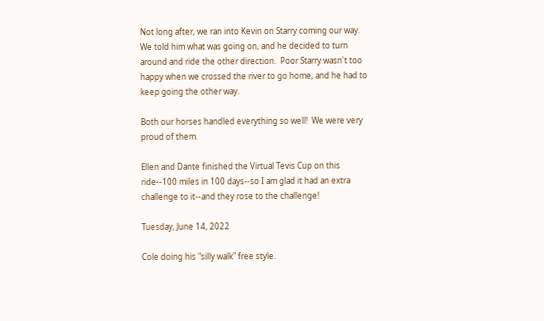Not long after, we ran into Kevin on Starry coming our way.  We told him what was going on, and he decided to turn around and ride the other direction.  Poor Starry wasn't too happy when we crossed the river to go home, and he had to keep going the other way.

Both our horses handled everything so well!  We were very proud of them.

Ellen and Dante finished the Virtual Tevis Cup on this ride--100 miles in 100 days--so I am glad it had an extra challenge to it--and they rose to the challenge!

Tuesday, June 14, 2022

Cole doing his "silly walk" free style.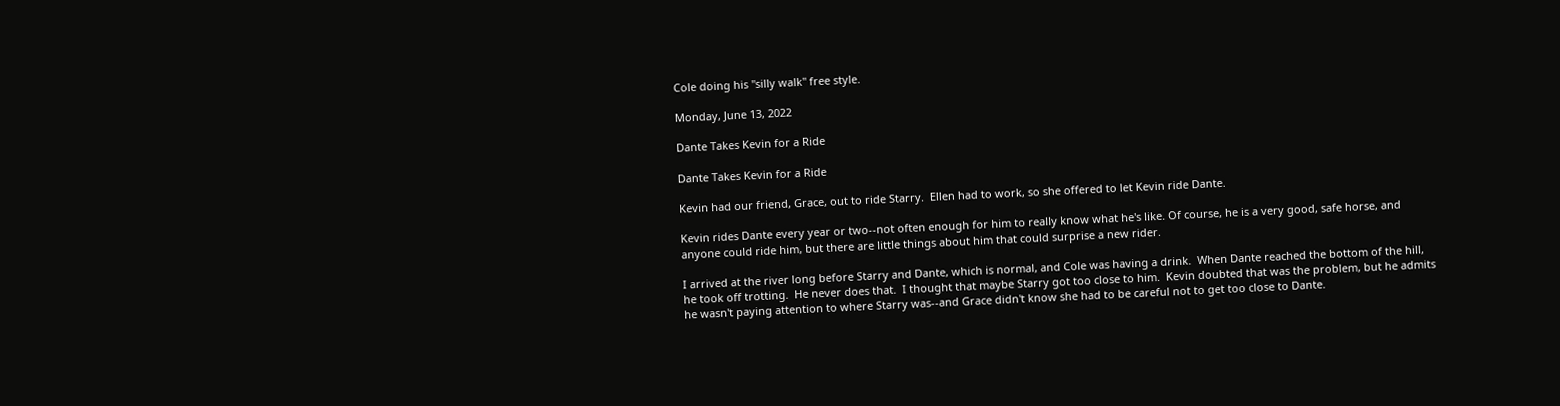Cole doing his "silly walk" free style.

Monday, June 13, 2022

Dante Takes Kevin for a Ride

Dante Takes Kevin for a Ride

Kevin had our friend, Grace, out to ride Starry.  Ellen had to work, so she offered to let Kevin ride Dante.

Kevin rides Dante every year or two--not often enough for him to really know what he's like. Of course, he is a very good, safe horse, and anyone could ride him, but there are little things about him that could surprise a new rider.

I arrived at the river long before Starry and Dante, which is normal, and Cole was having a drink.  When Dante reached the bottom of the hill, he took off trotting.  He never does that.  I thought that maybe Starry got too close to him.  Kevin doubted that was the problem, but he admits he wasn't paying attention to where Starry was--and Grace didn't know she had to be careful not to get too close to Dante.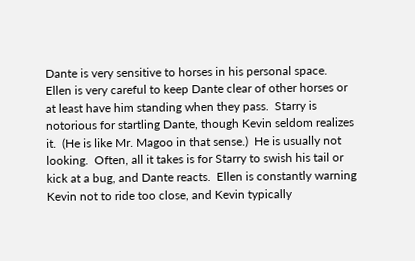Dante is very sensitive to horses in his personal space.  Ellen is very careful to keep Dante clear of other horses or at least have him standing when they pass.  Starry is notorious for startling Dante, though Kevin seldom realizes it.  (He is like Mr. Magoo in that sense.)  He is usually not looking.  Often, all it takes is for Starry to swish his tail or kick at a bug, and Dante reacts.  Ellen is constantly warning Kevin not to ride too close, and Kevin typically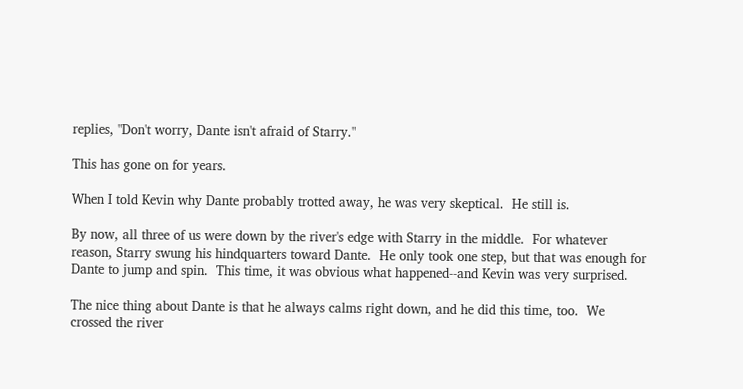replies, "Don't worry, Dante isn't afraid of Starry."

This has gone on for years.

When I told Kevin why Dante probably trotted away, he was very skeptical.  He still is.

By now, all three of us were down by the river's edge with Starry in the middle.  For whatever reason, Starry swung his hindquarters toward Dante.  He only took one step, but that was enough for Dante to jump and spin.  This time, it was obvious what happened--and Kevin was very surprised.

The nice thing about Dante is that he always calms right down, and he did this time, too.  We crossed the river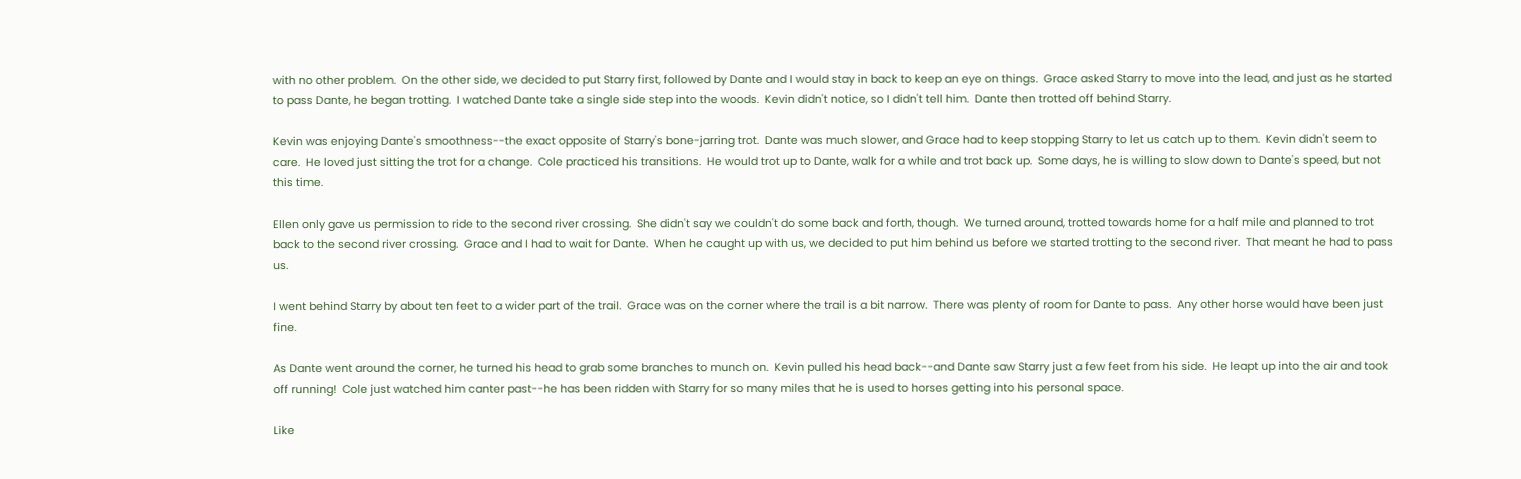with no other problem.  On the other side, we decided to put Starry first, followed by Dante and I would stay in back to keep an eye on things.  Grace asked Starry to move into the lead, and just as he started to pass Dante, he began trotting.  I watched Dante take a single side step into the woods.  Kevin didn't notice, so I didn't tell him.  Dante then trotted off behind Starry.

Kevin was enjoying Dante's smoothness--the exact opposite of Starry's bone-jarring trot.  Dante was much slower, and Grace had to keep stopping Starry to let us catch up to them.  Kevin didn't seem to care.  He loved just sitting the trot for a change.  Cole practiced his transitions.  He would trot up to Dante, walk for a while and trot back up.  Some days, he is willing to slow down to Dante's speed, but not this time.

Ellen only gave us permission to ride to the second river crossing.  She didn't say we couldn't do some back and forth, though.  We turned around, trotted towards home for a half mile and planned to trot back to the second river crossing.  Grace and I had to wait for Dante.  When he caught up with us, we decided to put him behind us before we started trotting to the second river.  That meant he had to pass us.

I went behind Starry by about ten feet to a wider part of the trail.  Grace was on the corner where the trail is a bit narrow.  There was plenty of room for Dante to pass.  Any other horse would have been just fine.

As Dante went around the corner, he turned his head to grab some branches to munch on.  Kevin pulled his head back--and Dante saw Starry just a few feet from his side.  He leapt up into the air and took off running!  Cole just watched him canter past--he has been ridden with Starry for so many miles that he is used to horses getting into his personal space.

Like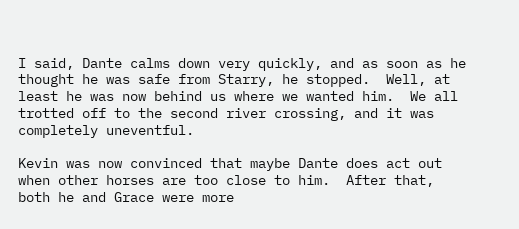I said, Dante calms down very quickly, and as soon as he thought he was safe from Starry, he stopped.  Well, at least he was now behind us where we wanted him.  We all trotted off to the second river crossing, and it was completely uneventful.

Kevin was now convinced that maybe Dante does act out when other horses are too close to him.  After that, both he and Grace were more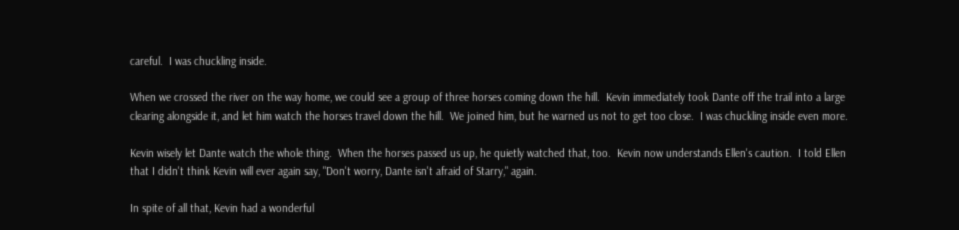careful.  I was chuckling inside.

When we crossed the river on the way home, we could see a group of three horses coming down the hill.  Kevin immediately took Dante off the trail into a large clearing alongside it, and let him watch the horses travel down the hill.  We joined him, but he warned us not to get too close.  I was chuckling inside even more.

Kevin wisely let Dante watch the whole thing.  When the horses passed us up, he quietly watched that, too.  Kevin now understands Ellen's caution.  I told Ellen that I didn't think Kevin will ever again say, "Don't worry, Dante isn't afraid of Starry," again.

In spite of all that, Kevin had a wonderful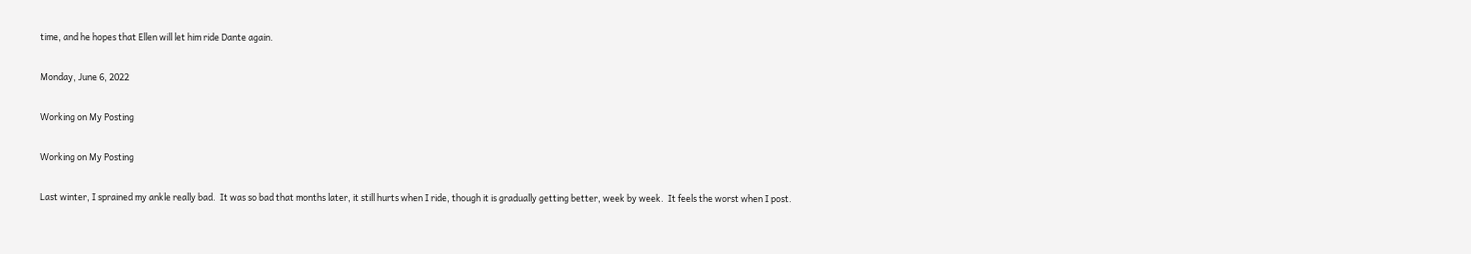time, and he hopes that Ellen will let him ride Dante again.

Monday, June 6, 2022

Working on My Posting

Working on My Posting

Last winter, I sprained my ankle really bad.  It was so bad that months later, it still hurts when I ride, though it is gradually getting better, week by week.  It feels the worst when I post.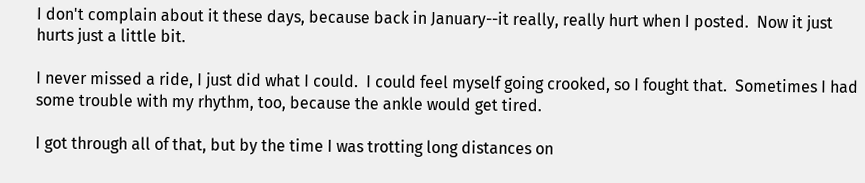I don't complain about it these days, because back in January--it really, really hurt when I posted.  Now it just hurts just a little bit.

I never missed a ride, I just did what I could.  I could feel myself going crooked, so I fought that.  Sometimes I had some trouble with my rhythm, too, because the ankle would get tired.

I got through all of that, but by the time I was trotting long distances on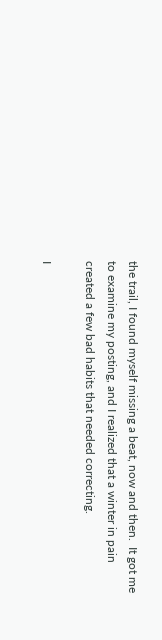the trail, I found myself missing a beat, now and then.  It got me to examine my posting, and I realized that a winter in pain created a few bad habits that needed correcting.

I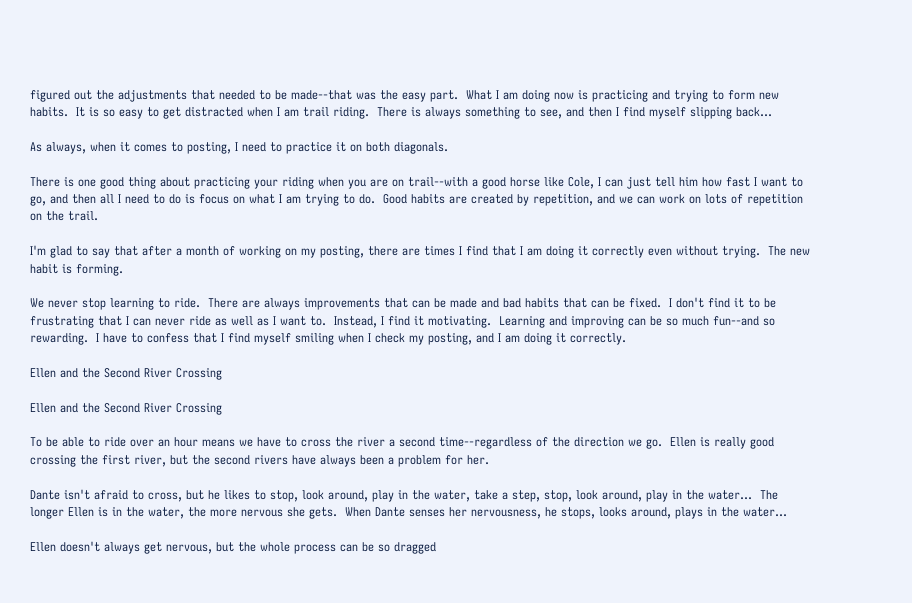figured out the adjustments that needed to be made--that was the easy part.  What I am doing now is practicing and trying to form new habits.  It is so easy to get distracted when I am trail riding.  There is always something to see, and then I find myself slipping back...

As always, when it comes to posting, I need to practice it on both diagonals.

There is one good thing about practicing your riding when you are on trail--with a good horse like Cole, I can just tell him how fast I want to go, and then all I need to do is focus on what I am trying to do.  Good habits are created by repetition, and we can work on lots of repetition on the trail.

I'm glad to say that after a month of working on my posting, there are times I find that I am doing it correctly even without trying.  The new habit is forming.

We never stop learning to ride.  There are always improvements that can be made and bad habits that can be fixed.  I don't find it to be frustrating that I can never ride as well as I want to.  Instead, I find it motivating.  Learning and improving can be so much fun--and so rewarding.  I have to confess that I find myself smiling when I check my posting, and I am doing it correctly.

Ellen and the Second River Crossing

Ellen and the Second River Crossing

To be able to ride over an hour means we have to cross the river a second time--regardless of the direction we go.  Ellen is really good crossing the first river, but the second rivers have always been a problem for her.

Dante isn't afraid to cross, but he likes to stop, look around, play in the water, take a step, stop, look around, play in the water...  The longer Ellen is in the water, the more nervous she gets.  When Dante senses her nervousness, he stops, looks around, plays in the water...

Ellen doesn't always get nervous, but the whole process can be so dragged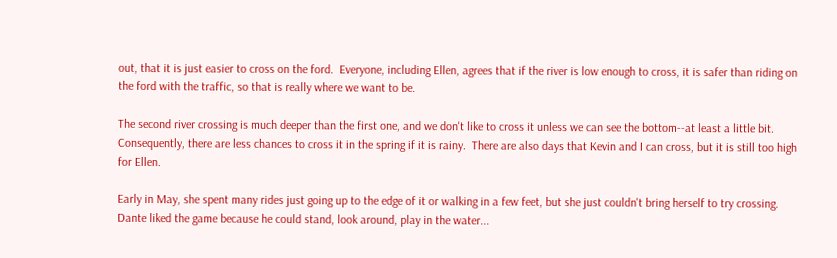out, that it is just easier to cross on the ford.  Everyone, including Ellen, agrees that if the river is low enough to cross, it is safer than riding on the ford with the traffic, so that is really where we want to be.

The second river crossing is much deeper than the first one, and we don't like to cross it unless we can see the bottom--at least a little bit.  Consequently, there are less chances to cross it in the spring if it is rainy.  There are also days that Kevin and I can cross, but it is still too high for Ellen.

Early in May, she spent many rides just going up to the edge of it or walking in a few feet, but she just couldn't bring herself to try crossing.  Dante liked the game because he could stand, look around, play in the water...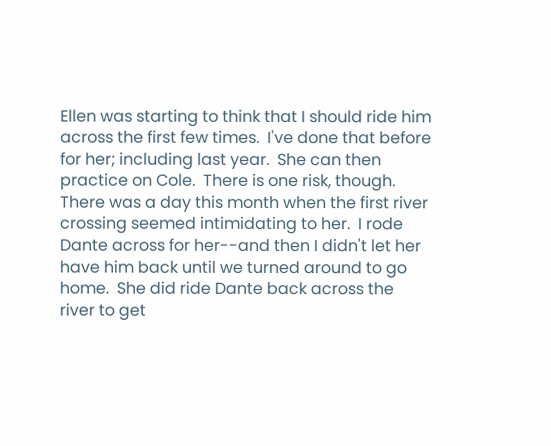Ellen was starting to think that I should ride him across the first few times.  I've done that before for her; including last year.  She can then practice on Cole.  There is one risk, though.  There was a day this month when the first river crossing seemed intimidating to her.  I rode Dante across for her--and then I didn't let her have him back until we turned around to go home.  She did ride Dante back across the river to get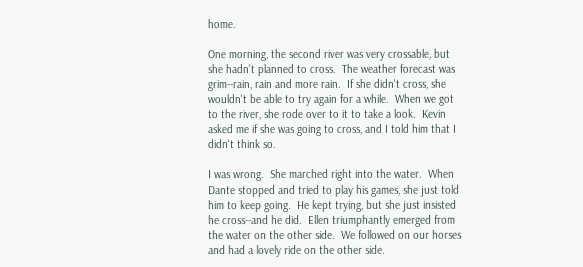home.

One morning, the second river was very crossable, but she hadn't planned to cross.  The weather forecast was grim--rain, rain and more rain.  If she didn't cross, she wouldn't be able to try again for a while.  When we got to the river, she rode over to it to take a look.  Kevin asked me if she was going to cross, and I told him that I didn't think so.

I was wrong.  She marched right into the water.  When Dante stopped and tried to play his games, she just told him to keep going.  He kept trying, but she just insisted he cross--and he did.  Ellen triumphantly emerged from the water on the other side.  We followed on our horses and had a lovely ride on the other side.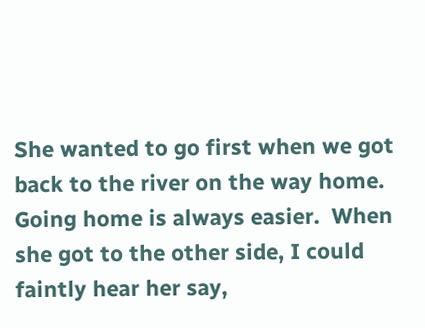She wanted to go first when we got back to the river on the way home.  Going home is always easier.  When she got to the other side, I could faintly hear her say,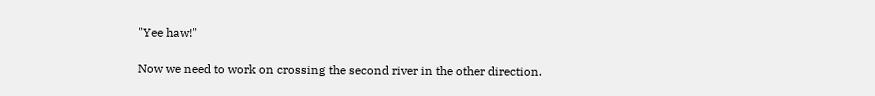"Yee haw!"

Now we need to work on crossing the second river in the other direction.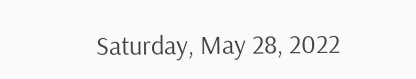Saturday, May 28, 2022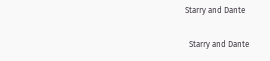Starry and Dante

  Starry and Dante